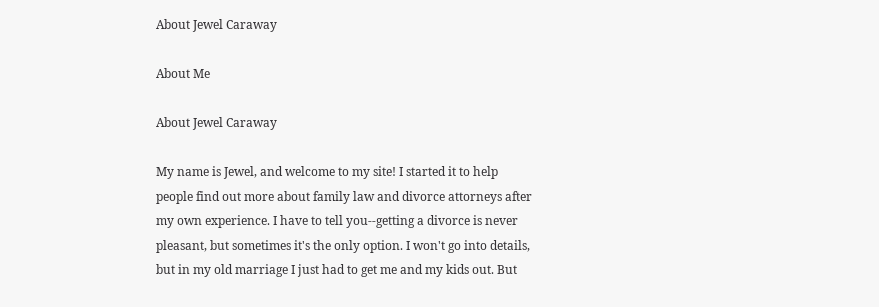About Jewel Caraway

About Me

About Jewel Caraway

My name is Jewel, and welcome to my site! I started it to help people find out more about family law and divorce attorneys after my own experience. I have to tell you--getting a divorce is never pleasant, but sometimes it's the only option. I won't go into details, but in my old marriage I just had to get me and my kids out. But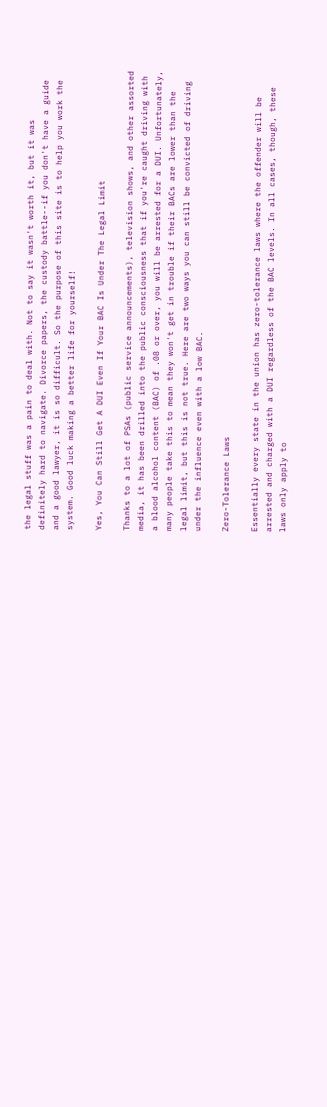the legal stuff was a pain to deal with. Not to say it wasn't worth it, but it was definitely hard to navigate. Divorce papers, the custody battle--if you don't have a guide and a good lawyer, it is so difficult. So the purpose of this site is to help you work the system. Good luck making a better life for yourself!

Yes, You Can Still Get A DUI Even If Your BAC Is Under The Legal Limit

Thanks to a lot of PSAs (public service announcements), television shows, and other assorted media, it has been drilled into the public consciousness that if you're caught driving with a blood alcohol content (BAC) of .08 or over, you will be arrested for a DUI. Unfortunately, many people take this to mean they won't get in trouble if their BACs are lower than the legal limit, but this is not true. Here are two ways you can still be convicted of driving under the influence even with a low BAC.

Zero-Tolerance Laws

Essentially every state in the union has zero-tolerance laws where the offender will be arrested and charged with a DUI regardless of the BAC levels. In all cases, though, these laws only apply to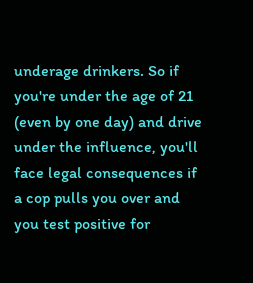underage drinkers. So if you're under the age of 21 (even by one day) and drive under the influence, you'll face legal consequences if a cop pulls you over and you test positive for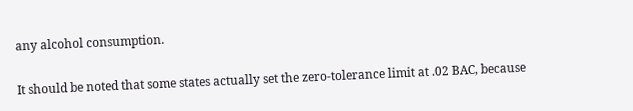any alcohol consumption.

It should be noted that some states actually set the zero-tolerance limit at .02 BAC, because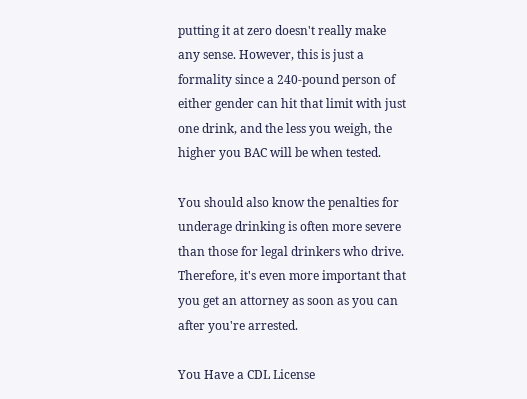putting it at zero doesn't really make any sense. However, this is just a formality since a 240-pound person of either gender can hit that limit with just one drink, and the less you weigh, the higher you BAC will be when tested.

You should also know the penalties for underage drinking is often more severe than those for legal drinkers who drive. Therefore, it's even more important that you get an attorney as soon as you can after you're arrested.

You Have a CDL License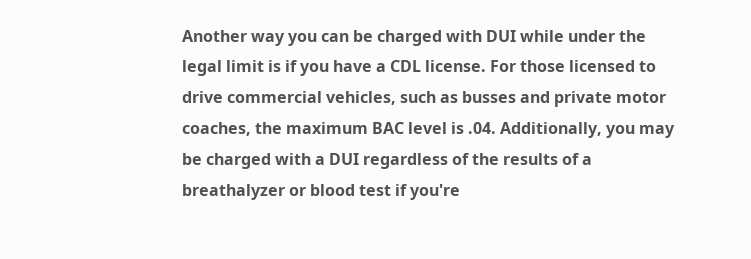Another way you can be charged with DUI while under the legal limit is if you have a CDL license. For those licensed to drive commercial vehicles, such as busses and private motor coaches, the maximum BAC level is .04. Additionally, you may be charged with a DUI regardless of the results of a breathalyzer or blood test if you're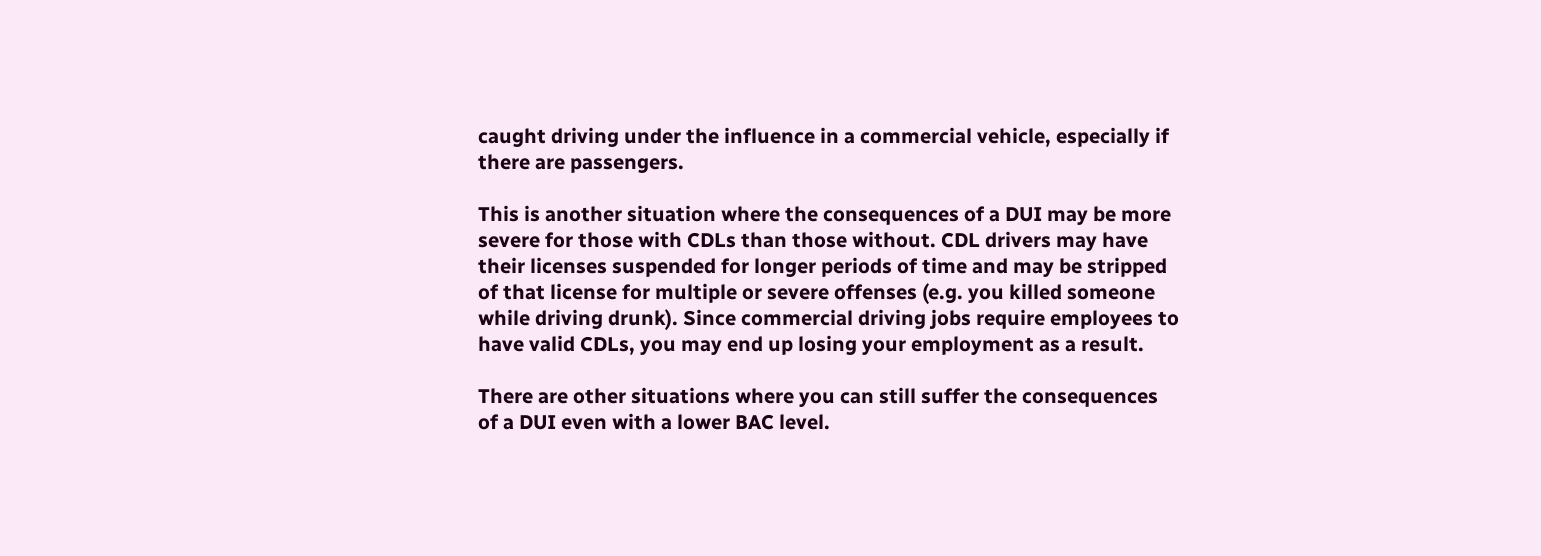caught driving under the influence in a commercial vehicle, especially if there are passengers.

This is another situation where the consequences of a DUI may be more severe for those with CDLs than those without. CDL drivers may have their licenses suspended for longer periods of time and may be stripped of that license for multiple or severe offenses (e.g. you killed someone while driving drunk). Since commercial driving jobs require employees to have valid CDLs, you may end up losing your employment as a result.

There are other situations where you can still suffer the consequences of a DUI even with a lower BAC level.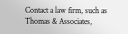Contact a law firm, such as Thomas & Associates,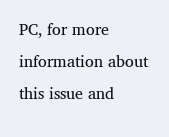PC, for more information about this issue and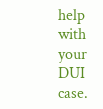help with your DUI case.